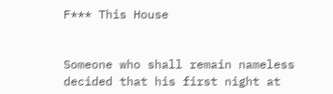F*** This House


Someone who shall remain nameless decided that his first night at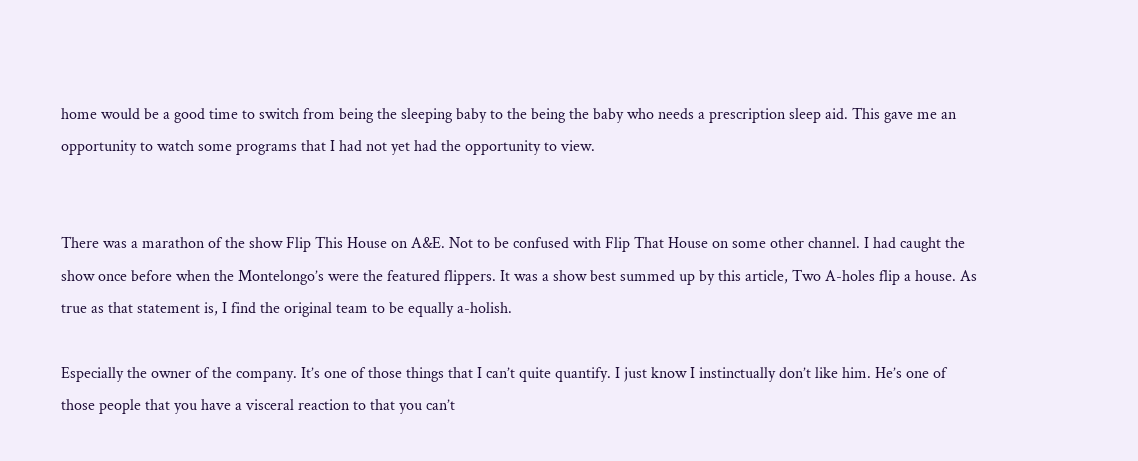home would be a good time to switch from being the sleeping baby to the being the baby who needs a prescription sleep aid. This gave me an opportunity to watch some programs that I had not yet had the opportunity to view.


There was a marathon of the show Flip This House on A&E. Not to be confused with Flip That House on some other channel. I had caught the show once before when the Montelongo’s were the featured flippers. It was a show best summed up by this article, Two A-holes flip a house. As true as that statement is, I find the original team to be equally a-holish.

Especially the owner of the company. It’s one of those things that I can’t quite quantify. I just know I instinctually don’t like him. He’s one of those people that you have a visceral reaction to that you can’t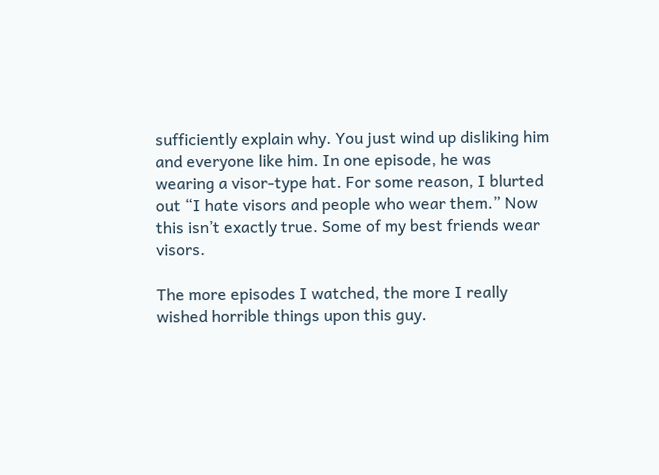sufficiently explain why. You just wind up disliking him and everyone like him. In one episode, he was wearing a visor-type hat. For some reason, I blurted out “I hate visors and people who wear them.” Now this isn’t exactly true. Some of my best friends wear visors.

The more episodes I watched, the more I really wished horrible things upon this guy.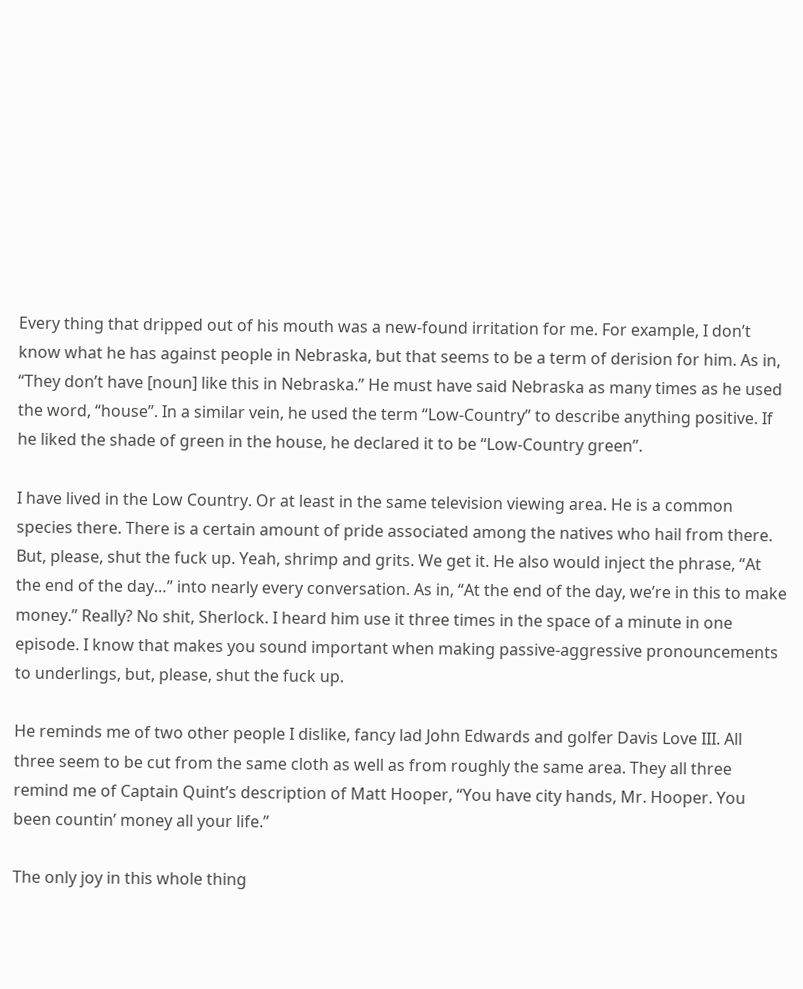Every thing that dripped out of his mouth was a new-found irritation for me. For example, I don’t know what he has against people in Nebraska, but that seems to be a term of derision for him. As in, “They don’t have [noun] like this in Nebraska.” He must have said Nebraska as many times as he used the word, “house”. In a similar vein, he used the term “Low-Country” to describe anything positive. If he liked the shade of green in the house, he declared it to be “Low-Country green”.

I have lived in the Low Country. Or at least in the same television viewing area. He is a common species there. There is a certain amount of pride associated among the natives who hail from there. But, please, shut the fuck up. Yeah, shrimp and grits. We get it. He also would inject the phrase, “At the end of the day…” into nearly every conversation. As in, “At the end of the day, we’re in this to make money.” Really? No shit, Sherlock. I heard him use it three times in the space of a minute in one episode. I know that makes you sound important when making passive-aggressive pronouncements to underlings, but, please, shut the fuck up.

He reminds me of two other people I dislike, fancy lad John Edwards and golfer Davis Love III. All three seem to be cut from the same cloth as well as from roughly the same area. They all three remind me of Captain Quint’s description of Matt Hooper, “You have city hands, Mr. Hooper. You been countin’ money all your life.”

The only joy in this whole thing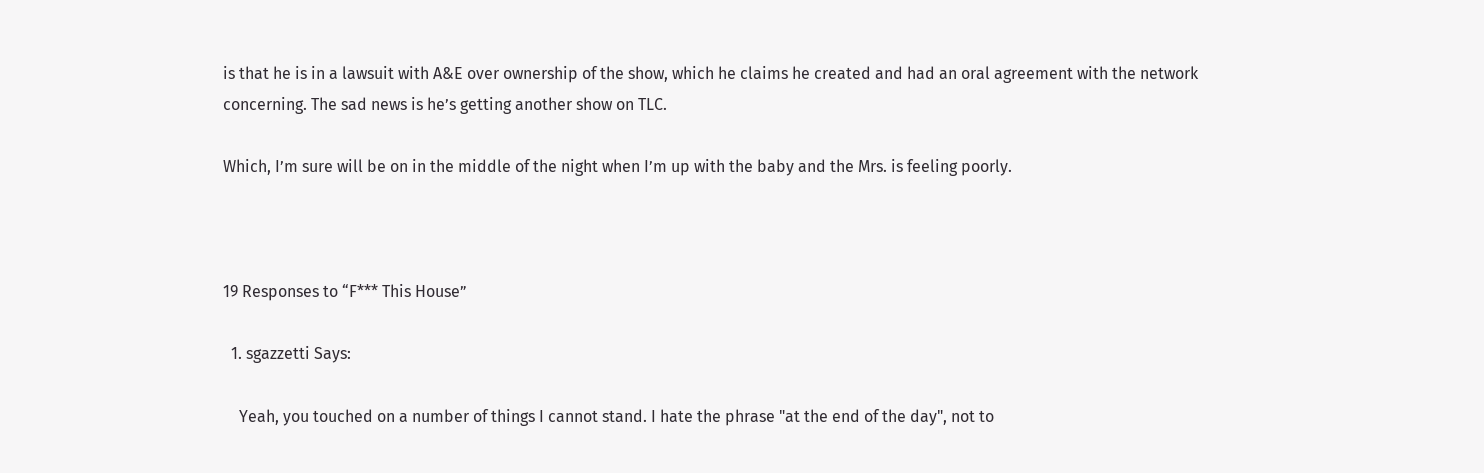is that he is in a lawsuit with A&E over ownership of the show, which he claims he created and had an oral agreement with the network concerning. The sad news is he’s getting another show on TLC.

Which, I’m sure will be on in the middle of the night when I’m up with the baby and the Mrs. is feeling poorly.



19 Responses to “F*** This House”

  1. sgazzetti Says:

    Yeah, you touched on a number of things I cannot stand. I hate the phrase "at the end of the day", not to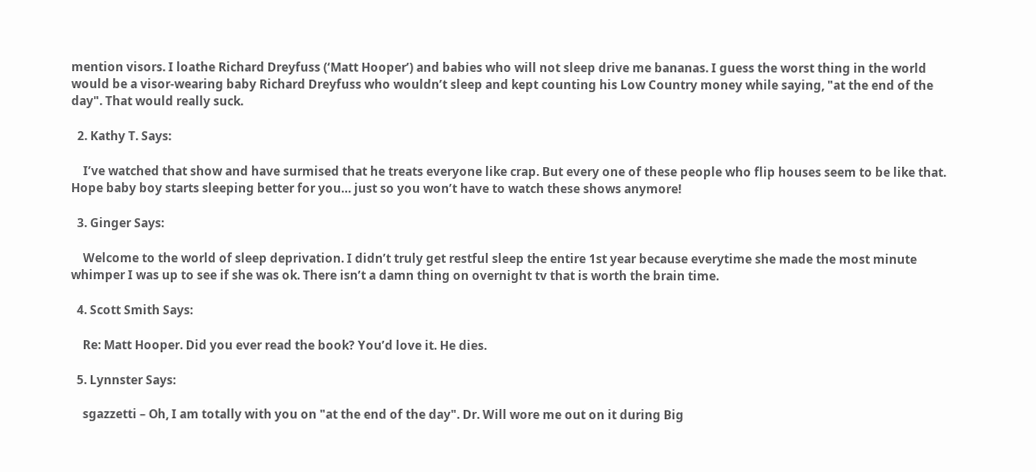mention visors. I loathe Richard Dreyfuss (‘Matt Hooper’) and babies who will not sleep drive me bananas. I guess the worst thing in the world would be a visor-wearing baby Richard Dreyfuss who wouldn’t sleep and kept counting his Low Country money while saying, "at the end of the day". That would really suck.

  2. Kathy T. Says:

    I’ve watched that show and have surmised that he treats everyone like crap. But every one of these people who flip houses seem to be like that. Hope baby boy starts sleeping better for you… just so you won’t have to watch these shows anymore!

  3. Ginger Says:

    Welcome to the world of sleep deprivation. I didn’t truly get restful sleep the entire 1st year because everytime she made the most minute whimper I was up to see if she was ok. There isn’t a damn thing on overnight tv that is worth the brain time.

  4. Scott Smith Says:

    Re: Matt Hooper. Did you ever read the book? You’d love it. He dies.

  5. Lynnster Says:

    sgazzetti – Oh, I am totally with you on "at the end of the day". Dr. Will wore me out on it during Big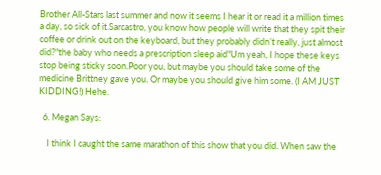Brother All-Stars last summer and now it seems I hear it or read it a million times a day, so sick of it.Sarcastro, you know how people will write that they spit their coffee or drink out on the keyboard, but they probably didn’t really, just almost did?"the baby who needs a prescription sleep aid"Um yeah, I hope these keys stop being sticky soon.Poor you, but maybe you should take some of the medicine Brittney gave you. Or maybe you should give him some. (I AM JUST KIDDING!) Hehe.

  6. Megan Says:

    I think I caught the same marathon of this show that you did. When saw the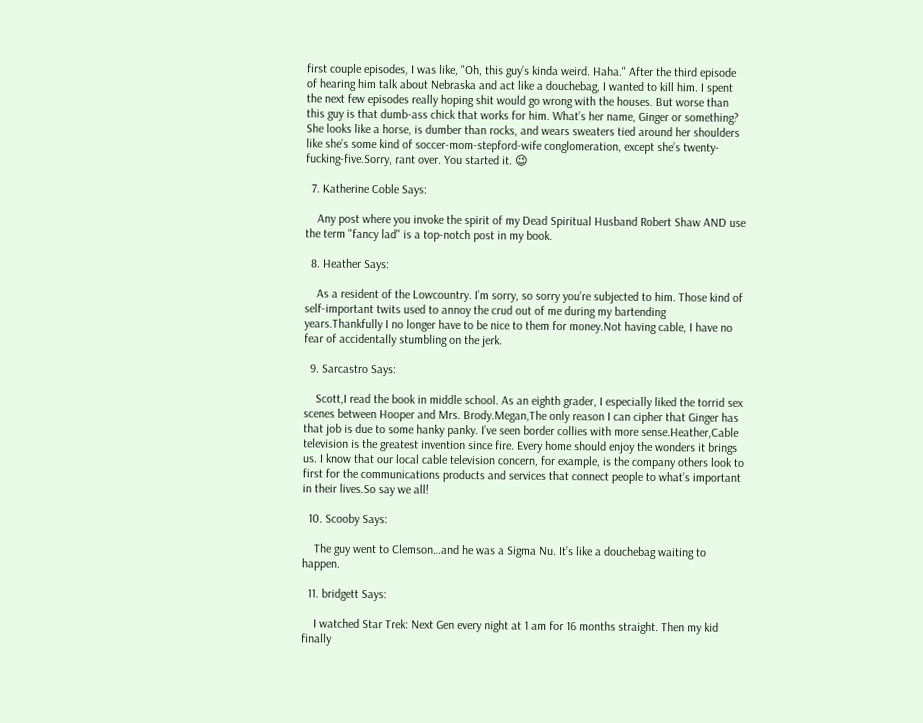first couple episodes, I was like, "Oh, this guy’s kinda weird. Haha." After the third episode of hearing him talk about Nebraska and act like a douchebag, I wanted to kill him. I spent the next few episodes really hoping shit would go wrong with the houses. But worse than this guy is that dumb-ass chick that works for him. What’s her name, Ginger or something? She looks like a horse, is dumber than rocks, and wears sweaters tied around her shoulders like she’s some kind of soccer-mom-stepford-wife conglomeration, except she’s twenty-fucking-five.Sorry, rant over. You started it. 😉

  7. Katherine Coble Says:

    Any post where you invoke the spirit of my Dead Spiritual Husband Robert Shaw AND use the term "fancy lad" is a top-notch post in my book.

  8. Heather Says:

    As a resident of the Lowcountry. I’m sorry, so sorry you’re subjected to him. Those kind of self-important twits used to annoy the crud out of me during my bartending years.Thankfully I no longer have to be nice to them for money.Not having cable, I have no fear of accidentally stumbling on the jerk.

  9. Sarcastro Says:

    Scott,I read the book in middle school. As an eighth grader, I especially liked the torrid sex scenes between Hooper and Mrs. Brody.Megan,The only reason I can cipher that Ginger has that job is due to some hanky panky. I’ve seen border collies with more sense.Heather,Cable television is the greatest invention since fire. Every home should enjoy the wonders it brings us. I know that our local cable television concern, for example, is the company others look to first for the communications products and services that connect people to what’s important in their lives.So say we all!

  10. Scooby Says:

    The guy went to Clemson…and he was a Sigma Nu. It’s like a douchebag waiting to happen.

  11. bridgett Says:

    I watched Star Trek: Next Gen every night at 1 am for 16 months straight. Then my kid finally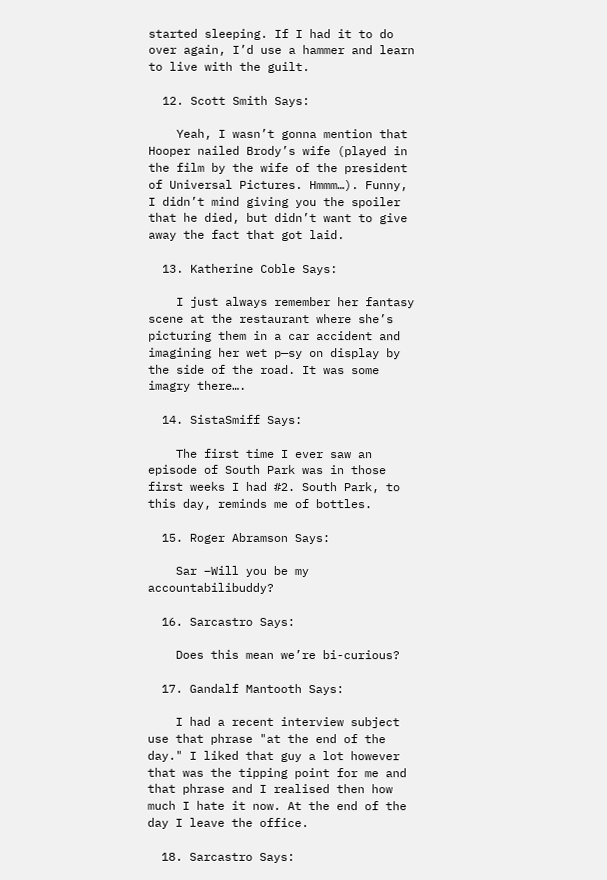started sleeping. If I had it to do over again, I’d use a hammer and learn to live with the guilt.

  12. Scott Smith Says:

    Yeah, I wasn’t gonna mention that Hooper nailed Brody’s wife (played in the film by the wife of the president of Universal Pictures. Hmmm…). Funny, I didn’t mind giving you the spoiler that he died, but didn’t want to give away the fact that got laid.

  13. Katherine Coble Says:

    I just always remember her fantasy scene at the restaurant where she’s picturing them in a car accident and imagining her wet p—sy on display by the side of the road. It was some imagry there….

  14. SistaSmiff Says:

    The first time I ever saw an episode of South Park was in those first weeks I had #2. South Park, to this day, reminds me of bottles.

  15. Roger Abramson Says:

    Sar –Will you be my accountabilibuddy?

  16. Sarcastro Says:

    Does this mean we’re bi-curious?

  17. Gandalf Mantooth Says:

    I had a recent interview subject use that phrase "at the end of the day." I liked that guy a lot however that was the tipping point for me and that phrase and I realised then how much I hate it now. At the end of the day I leave the office.

  18. Sarcastro Says: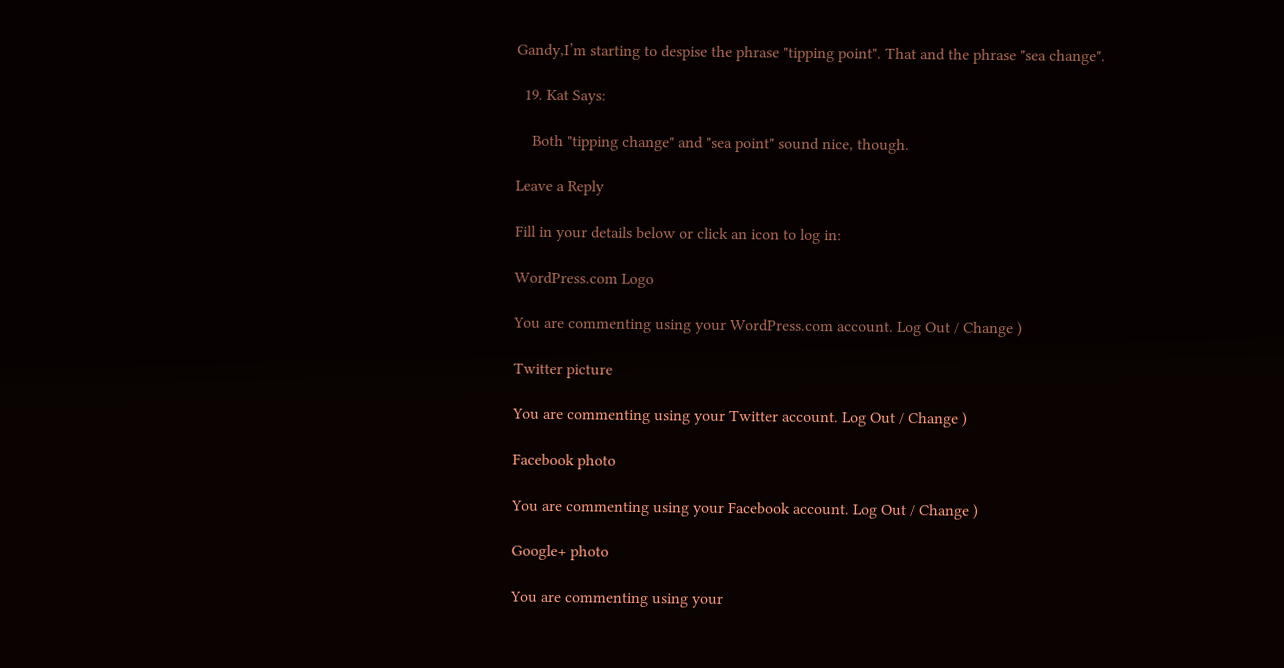Gandy,I’m starting to despise the phrase "tipping point". That and the phrase "sea change".

  19. Kat Says:

    Both "tipping change" and "sea point" sound nice, though.

Leave a Reply

Fill in your details below or click an icon to log in:

WordPress.com Logo

You are commenting using your WordPress.com account. Log Out / Change )

Twitter picture

You are commenting using your Twitter account. Log Out / Change )

Facebook photo

You are commenting using your Facebook account. Log Out / Change )

Google+ photo

You are commenting using your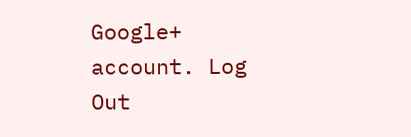Google+ account. Log Out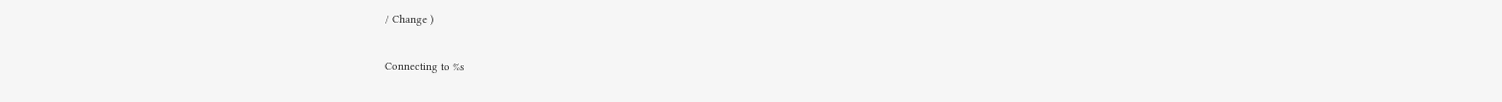/ Change )

Connecting to %s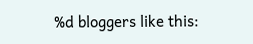%d bloggers like this: